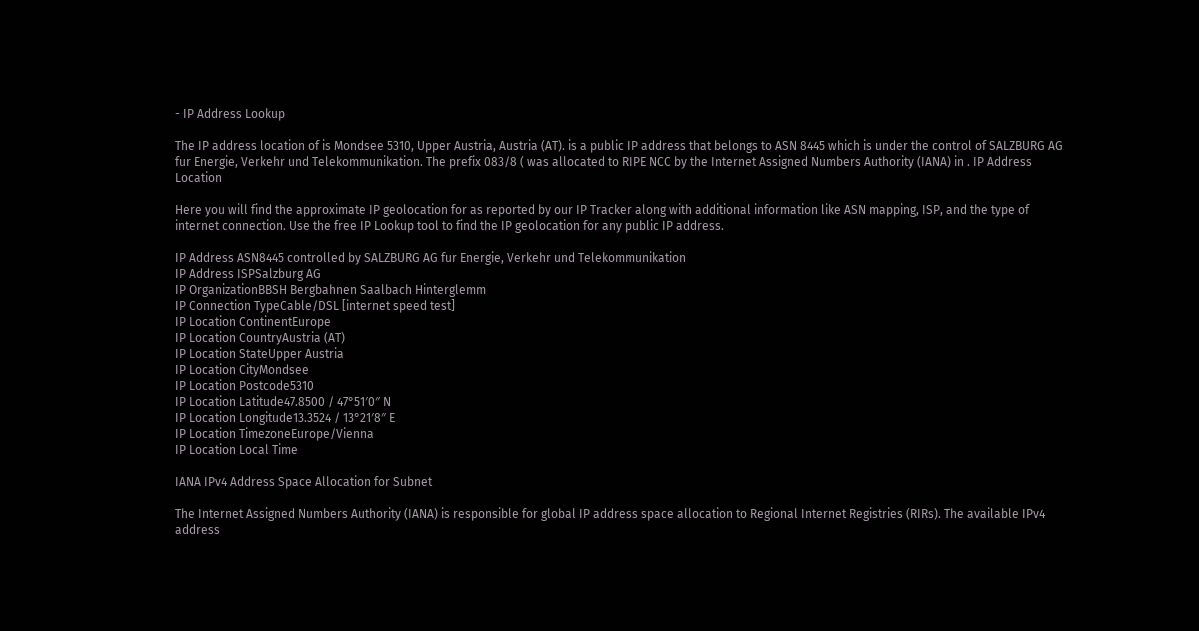- IP Address Lookup

The IP address location of is Mondsee 5310, Upper Austria, Austria (AT). is a public IP address that belongs to ASN 8445 which is under the control of SALZBURG AG fur Energie, Verkehr und Telekommunikation. The prefix 083/8 ( was allocated to RIPE NCC by the Internet Assigned Numbers Authority (IANA) in . IP Address Location

Here you will find the approximate IP geolocation for as reported by our IP Tracker along with additional information like ASN mapping, ISP, and the type of internet connection. Use the free IP Lookup tool to find the IP geolocation for any public IP address.

IP Address ASN8445 controlled by SALZBURG AG fur Energie, Verkehr und Telekommunikation
IP Address ISPSalzburg AG
IP OrganizationBBSH Bergbahnen Saalbach Hinterglemm
IP Connection TypeCable/DSL [internet speed test]
IP Location ContinentEurope
IP Location CountryAustria (AT)
IP Location StateUpper Austria
IP Location CityMondsee
IP Location Postcode5310
IP Location Latitude47.8500 / 47°51′0″ N
IP Location Longitude13.3524 / 13°21′8″ E
IP Location TimezoneEurope/Vienna
IP Location Local Time

IANA IPv4 Address Space Allocation for Subnet

The Internet Assigned Numbers Authority (IANA) is responsible for global IP address space allocation to Regional Internet Registries (RIRs). The available IPv4 address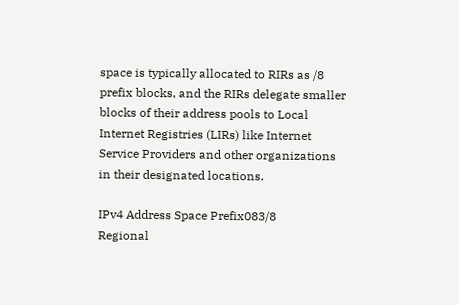space is typically allocated to RIRs as /8 prefix blocks, and the RIRs delegate smaller blocks of their address pools to Local Internet Registries (LIRs) like Internet Service Providers and other organizations in their designated locations.

IPv4 Address Space Prefix083/8
Regional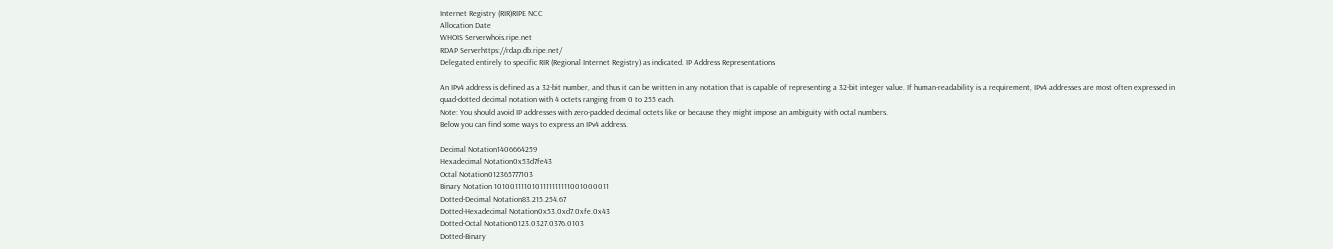Internet Registry (RIR)RIPE NCC
Allocation Date
WHOIS Serverwhois.ripe.net
RDAP Serverhttps://rdap.db.ripe.net/
Delegated entirely to specific RIR (Regional Internet Registry) as indicated. IP Address Representations

An IPv4 address is defined as a 32-bit number, and thus it can be written in any notation that is capable of representing a 32-bit integer value. If human-readability is a requirement, IPv4 addresses are most often expressed in quad-dotted decimal notation with 4 octets ranging from 0 to 255 each.
Note: You should avoid IP addresses with zero-padded decimal octets like or because they might impose an ambiguity with octal numbers.
Below you can find some ways to express an IPv4 address.

Decimal Notation1406664259
Hexadecimal Notation0x53d7fe43
Octal Notation012365777103
Binary Notation 1010011110101111111111001000011
Dotted-Decimal Notation83.215.254.67
Dotted-Hexadecimal Notation0x53.0xd7.0xfe.0x43
Dotted-Octal Notation0123.0327.0376.0103
Dotted-Binary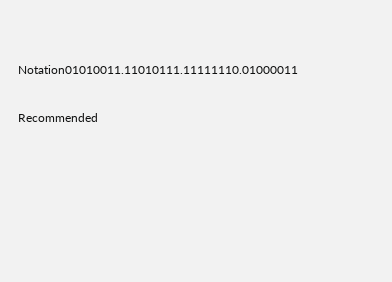Notation01010011.11010111.11111110.01000011

Recommended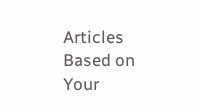Articles Based on Your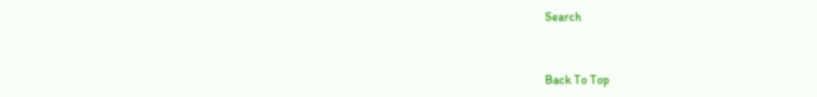Search


Back To Top